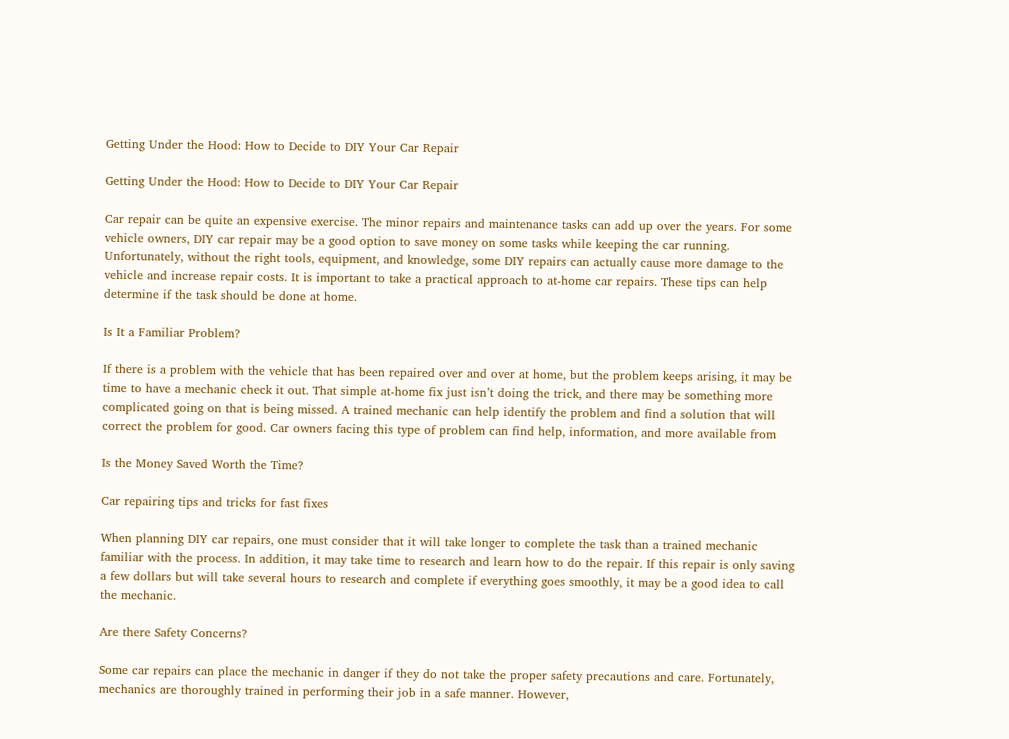Getting Under the Hood: How to Decide to DIY Your Car Repair

Getting Under the Hood: How to Decide to DIY Your Car Repair

Car repair can be quite an expensive exercise. The minor repairs and maintenance tasks can add up over the years. For some vehicle owners, DIY car repair may be a good option to save money on some tasks while keeping the car running. Unfortunately, without the right tools, equipment, and knowledge, some DIY repairs can actually cause more damage to the vehicle and increase repair costs. It is important to take a practical approach to at-home car repairs. These tips can help determine if the task should be done at home.

Is It a Familiar Problem?

If there is a problem with the vehicle that has been repaired over and over at home, but the problem keeps arising, it may be time to have a mechanic check it out. That simple at-home fix just isn’t doing the trick, and there may be something more complicated going on that is being missed. A trained mechanic can help identify the problem and find a solution that will correct the problem for good. Car owners facing this type of problem can find help, information, and more available from

Is the Money Saved Worth the Time?

Car repairing tips and tricks for fast fixes

When planning DIY car repairs, one must consider that it will take longer to complete the task than a trained mechanic familiar with the process. In addition, it may take time to research and learn how to do the repair. If this repair is only saving a few dollars but will take several hours to research and complete if everything goes smoothly, it may be a good idea to call the mechanic.

Are there Safety Concerns?

Some car repairs can place the mechanic in danger if they do not take the proper safety precautions and care. Fortunately, mechanics are thoroughly trained in performing their job in a safe manner. However,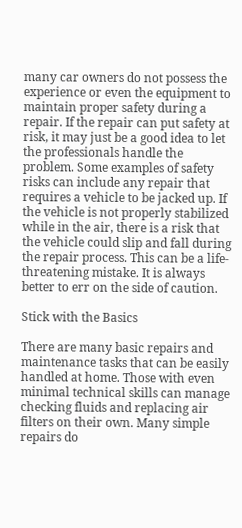many car owners do not possess the experience or even the equipment to maintain proper safety during a repair. If the repair can put safety at risk, it may just be a good idea to let the professionals handle the problem. Some examples of safety risks can include any repair that requires a vehicle to be jacked up. If the vehicle is not properly stabilized while in the air, there is a risk that the vehicle could slip and fall during the repair process. This can be a life-threatening mistake. It is always better to err on the side of caution.

Stick with the Basics

There are many basic repairs and maintenance tasks that can be easily handled at home. Those with even minimal technical skills can manage checking fluids and replacing air filters on their own. Many simple repairs do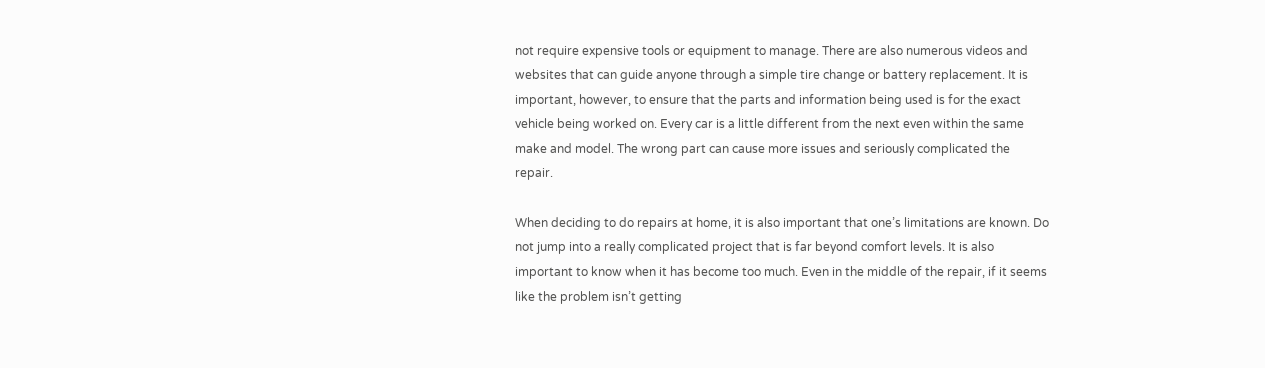not require expensive tools or equipment to manage. There are also numerous videos and websites that can guide anyone through a simple tire change or battery replacement. It is important, however, to ensure that the parts and information being used is for the exact vehicle being worked on. Every car is a little different from the next even within the same make and model. The wrong part can cause more issues and seriously complicated the repair.

When deciding to do repairs at home, it is also important that one’s limitations are known. Do not jump into a really complicated project that is far beyond comfort levels. It is also important to know when it has become too much. Even in the middle of the repair, if it seems like the problem isn’t getting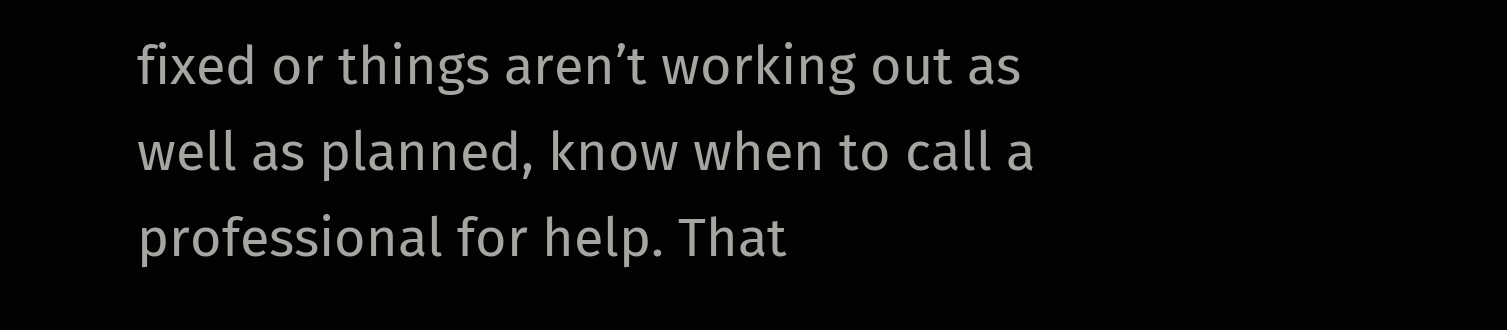fixed or things aren’t working out as well as planned, know when to call a professional for help. That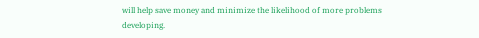will help save money and minimize the likelihood of more problems developing.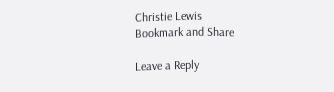Christie Lewis
Bookmark and Share

Leave a Reply